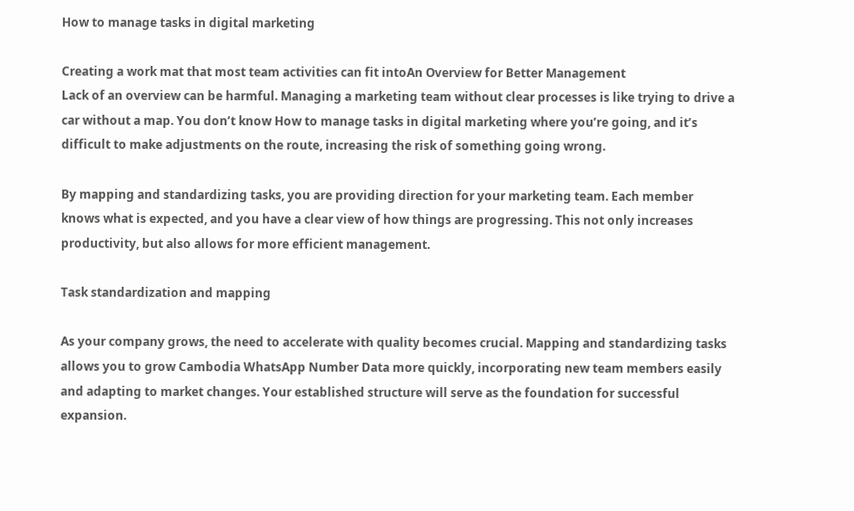How to manage tasks in digital marketing

Creating a work mat that most team activities can fit intoAn Overview for Better Management
Lack of an overview can be harmful. Managing a marketing team without clear processes is like trying to drive a car without a map. You don’t know How to manage tasks in digital marketing where you’re going, and it’s difficult to make adjustments on the route, increasing the risk of something going wrong.

By mapping and standardizing tasks, you are providing direction for your marketing team. Each member knows what is expected, and you have a clear view of how things are progressing. This not only increases productivity, but also allows for more efficient management.

Task standardization and mapping

As your company grows, the need to accelerate with quality becomes crucial. Mapping and standardizing tasks allows you to grow Cambodia WhatsApp Number Data more quickly, incorporating new team members easily and adapting to market changes. Your established structure will serve as the foundation for successful expansion.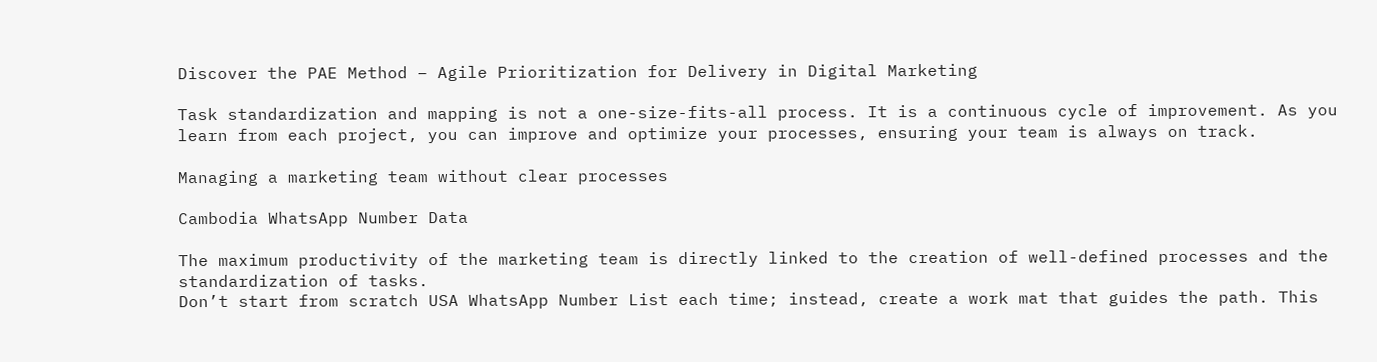Discover the PAE Method – Agile Prioritization for Delivery in Digital Marketing

Task standardization and mapping is not a one-size-fits-all process. It is a continuous cycle of improvement. As you learn from each project, you can improve and optimize your processes, ensuring your team is always on track.

Managing a marketing team without clear processes

Cambodia WhatsApp Number Data

The maximum productivity of the marketing team is directly linked to the creation of well-defined processes and the standardization of tasks.
Don’t start from scratch USA WhatsApp Number List each time; instead, create a work mat that guides the path. This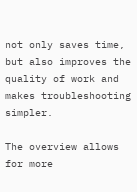not only saves time, but also improves the quality of work and makes troubleshooting simpler.

The overview allows for more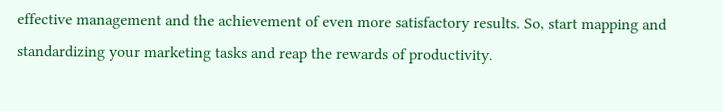effective management and the achievement of even more satisfactory results. So, start mapping and standardizing your marketing tasks and reap the rewards of productivity.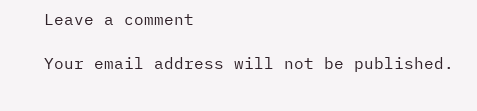Leave a comment

Your email address will not be published.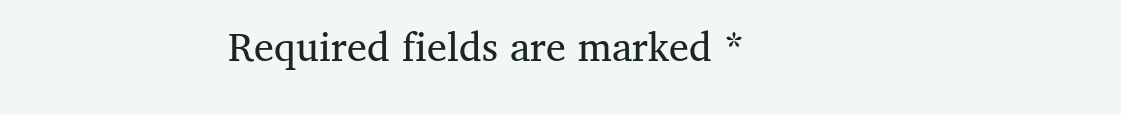Required fields are marked *